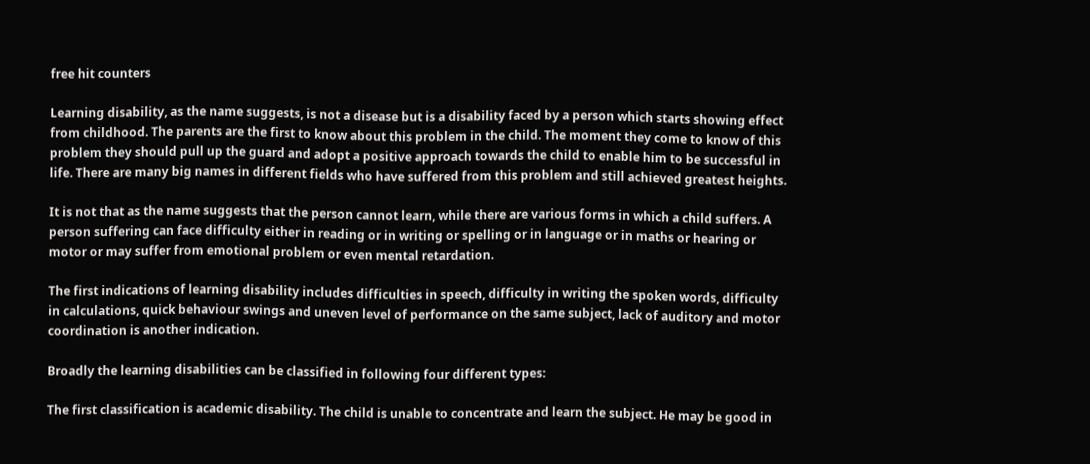free hit counters

Learning disability, as the name suggests, is not a disease but is a disability faced by a person which starts showing effect from childhood. The parents are the first to know about this problem in the child. The moment they come to know of this problem they should pull up the guard and adopt a positive approach towards the child to enable him to be successful in life. There are many big names in different fields who have suffered from this problem and still achieved greatest heights.

It is not that as the name suggests that the person cannot learn, while there are various forms in which a child suffers. A person suffering can face difficulty either in reading or in writing or spelling or in language or in maths or hearing or motor or may suffer from emotional problem or even mental retardation.

The first indications of learning disability includes difficulties in speech, difficulty in writing the spoken words, difficulty in calculations, quick behaviour swings and uneven level of performance on the same subject, lack of auditory and motor coordination is another indication.

Broadly the learning disabilities can be classified in following four different types:

The first classification is academic disability. The child is unable to concentrate and learn the subject. He may be good in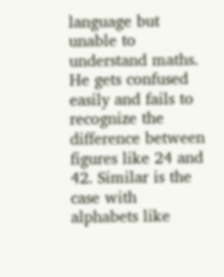language but unable to understand maths. He gets confused easily and fails to recognize the difference between figures like 24 and 42. Similar is the case with alphabets like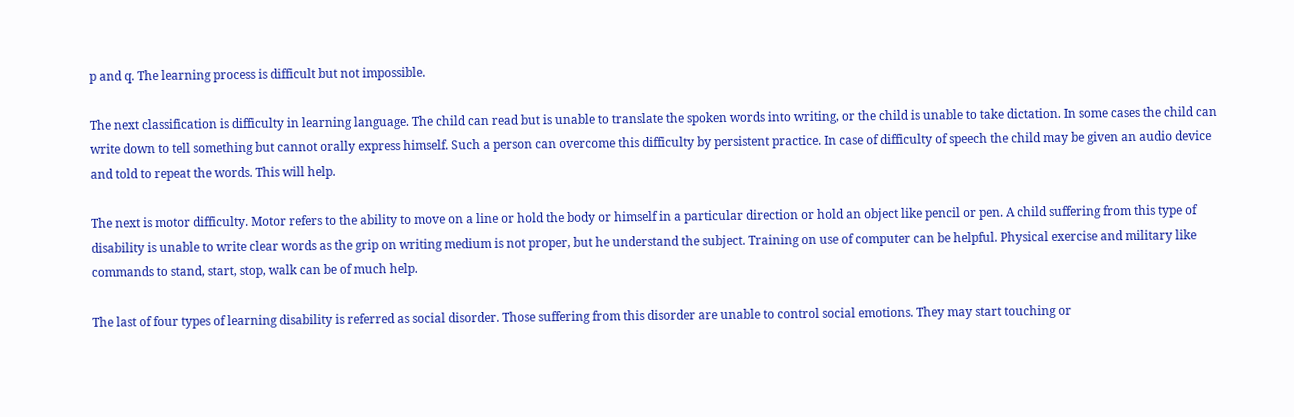p and q. The learning process is difficult but not impossible.

The next classification is difficulty in learning language. The child can read but is unable to translate the spoken words into writing, or the child is unable to take dictation. In some cases the child can write down to tell something but cannot orally express himself. Such a person can overcome this difficulty by persistent practice. In case of difficulty of speech the child may be given an audio device and told to repeat the words. This will help.

The next is motor difficulty. Motor refers to the ability to move on a line or hold the body or himself in a particular direction or hold an object like pencil or pen. A child suffering from this type of disability is unable to write clear words as the grip on writing medium is not proper, but he understand the subject. Training on use of computer can be helpful. Physical exercise and military like commands to stand, start, stop, walk can be of much help.

The last of four types of learning disability is referred as social disorder. Those suffering from this disorder are unable to control social emotions. They may start touching or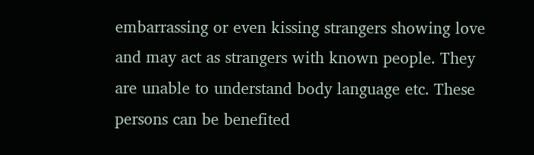embarrassing or even kissing strangers showing love and may act as strangers with known people. They are unable to understand body language etc. These persons can be benefited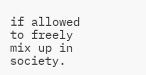if allowed to freely mix up in society.